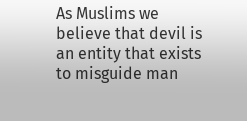As Muslims we believe that devil is an entity that exists to misguide man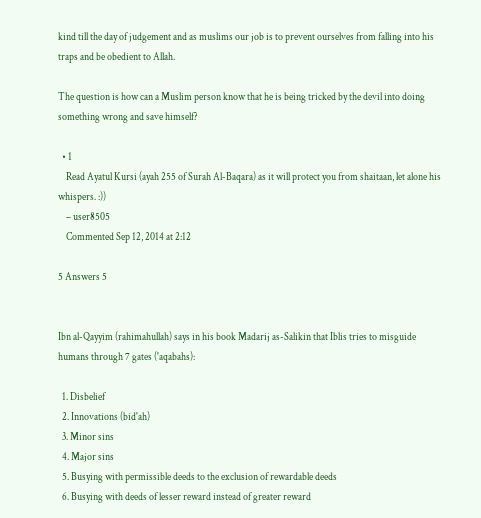kind till the day of judgement and as muslims our job is to prevent ourselves from falling into his traps and be obedient to Allah.

The question is how can a Muslim person know that he is being tricked by the devil into doing something wrong and save himself?

  • 1
    Read Ayatul Kursi (ayah 255 of Surah Al-Baqara) as it will protect you from shaitaan, let alone his whispers. :))
    – user8505
    Commented Sep 12, 2014 at 2:12

5 Answers 5


Ibn al-Qayyim (rahimahullah) says in his book Madarij as-Salikin that Iblis tries to misguide humans through 7 gates ('aqabahs):

  1. Disbelief
  2. Innovations (bid'ah)
  3. Minor sins
  4. Major sins
  5. Busying with permissible deeds to the exclusion of rewardable deeds
  6. Busying with deeds of lesser reward instead of greater reward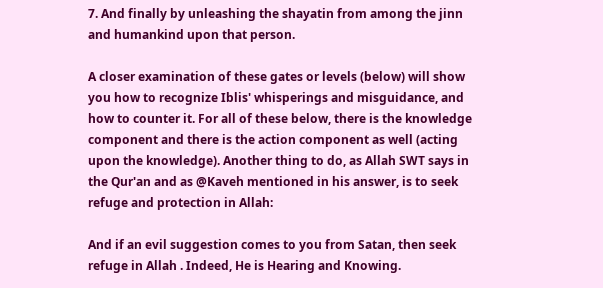7. And finally by unleashing the shayatin from among the jinn and humankind upon that person.

A closer examination of these gates or levels (below) will show you how to recognize Iblis' whisperings and misguidance, and how to counter it. For all of these below, there is the knowledge component and there is the action component as well (acting upon the knowledge). Another thing to do, as Allah SWT says in the Qur'an and as @Kaveh mentioned in his answer, is to seek refuge and protection in Allah:

And if an evil suggestion comes to you from Satan, then seek refuge in Allah . Indeed, He is Hearing and Knowing.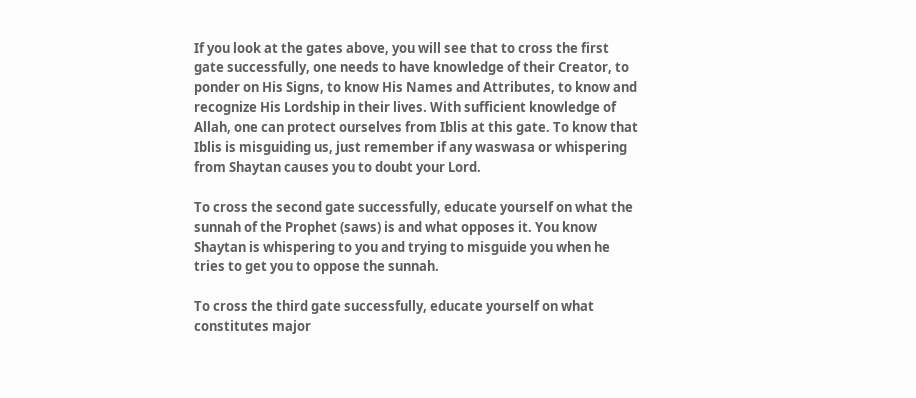If you look at the gates above, you will see that to cross the first gate successfully, one needs to have knowledge of their Creator, to ponder on His Signs, to know His Names and Attributes, to know and recognize His Lordship in their lives. With sufficient knowledge of Allah, one can protect ourselves from Iblis at this gate. To know that Iblis is misguiding us, just remember if any waswasa or whispering from Shaytan causes you to doubt your Lord.

To cross the second gate successfully, educate yourself on what the sunnah of the Prophet (saws) is and what opposes it. You know Shaytan is whispering to you and trying to misguide you when he tries to get you to oppose the sunnah.

To cross the third gate successfully, educate yourself on what constitutes major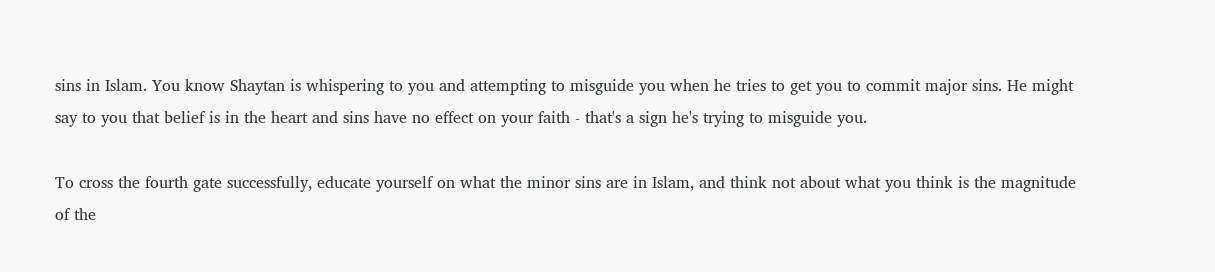sins in Islam. You know Shaytan is whispering to you and attempting to misguide you when he tries to get you to commit major sins. He might say to you that belief is in the heart and sins have no effect on your faith - that's a sign he's trying to misguide you.

To cross the fourth gate successfully, educate yourself on what the minor sins are in Islam, and think not about what you think is the magnitude of the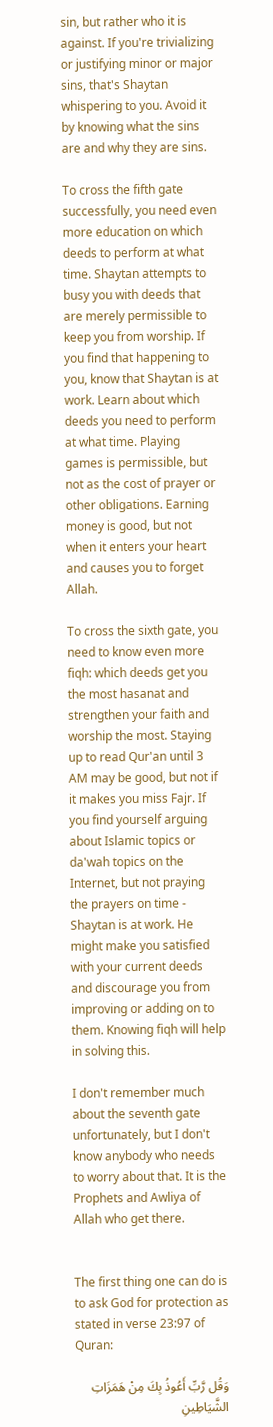sin, but rather who it is against. If you're trivializing or justifying minor or major sins, that's Shaytan whispering to you. Avoid it by knowing what the sins are and why they are sins.

To cross the fifth gate successfully, you need even more education on which deeds to perform at what time. Shaytan attempts to busy you with deeds that are merely permissible to keep you from worship. If you find that happening to you, know that Shaytan is at work. Learn about which deeds you need to perform at what time. Playing games is permissible, but not as the cost of prayer or other obligations. Earning money is good, but not when it enters your heart and causes you to forget Allah.

To cross the sixth gate, you need to know even more fiqh: which deeds get you the most hasanat and strengthen your faith and worship the most. Staying up to read Qur'an until 3 AM may be good, but not if it makes you miss Fajr. If you find yourself arguing about Islamic topics or da'wah topics on the Internet, but not praying the prayers on time - Shaytan is at work. He might make you satisfied with your current deeds and discourage you from improving or adding on to them. Knowing fiqh will help in solving this.

I don't remember much about the seventh gate unfortunately, but I don't know anybody who needs to worry about that. It is the Prophets and Awliya of Allah who get there.


The first thing one can do is to ask God for protection as stated in verse 23:97 of Quran:

وَقُل رَّبِّ أَعُوذُ بِكَ مِنْ هَمَزَاتِ الشَّيَاطِينِ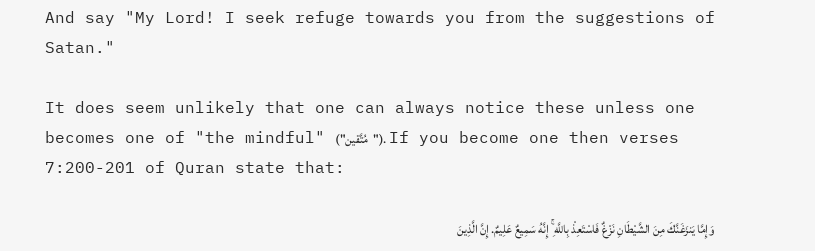And say "My Lord! I seek refuge towards you from the suggestions of Satan."

It does seem unlikely that one can always notice these unless one becomes one of "the mindful" ("مُتَّقین"). If you become one then verses 7:200-201 of Quran state that:

وَإِمَّا يَنزَغَنَّكَ مِنَ الشَّيْطَانِ نَزْغٌ فَاسْتَعِذْ بِاللَّهِ ۚ إِنَّهُ سَمِيعٌ عَلِيمٌ. إِنَّ الَّذِينَ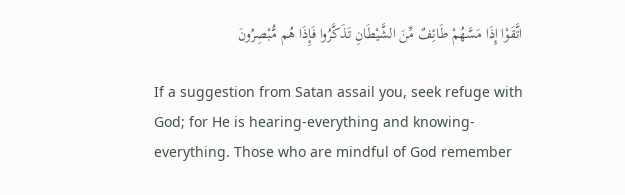اتَّقَوْا إِذَا مَسَّهُمْ طَائِفٌ مِّنَ الشَّيْطَانِ تَذَكَّرُوا فَإِذَا هُم مُّبْصِرُونَ

If a suggestion from Satan assail you, seek refuge with God; for He is hearing-everything and knowing-everything. Those who are mindful of God remember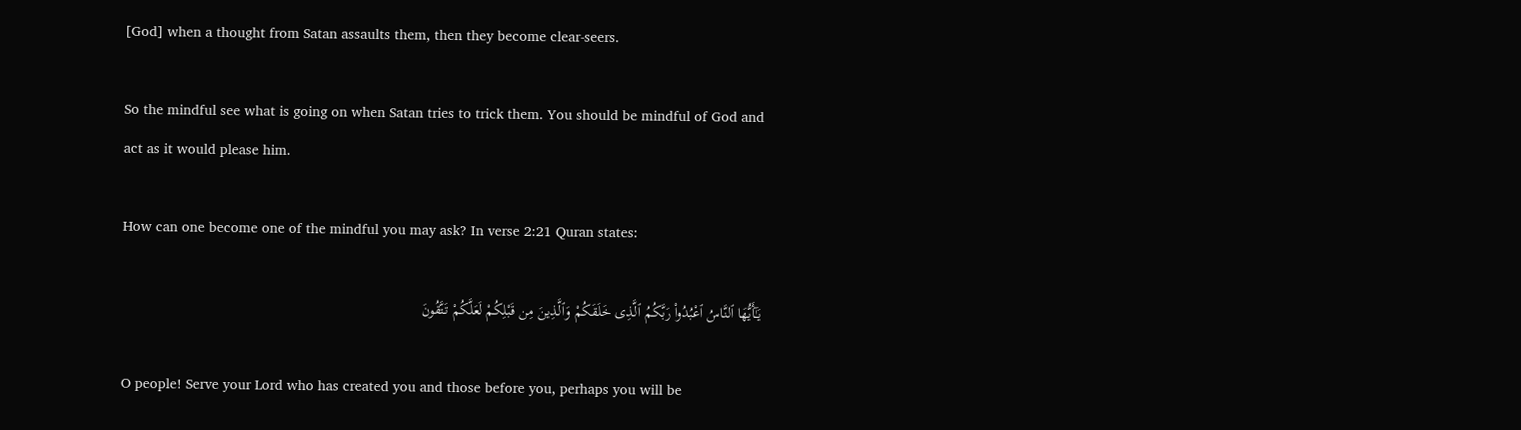[God] when a thought from Satan assaults them, then they become clear-seers.

So the mindful see what is going on when Satan tries to trick them. You should be mindful of God and act as it would please him.

How can one become one of the mindful you may ask? In verse 2:21 Quran states:

يَـٰٓأَيُّهَا ٱلنَّاسُ ٱعْبُدُوا۟ رَبَّكُمُ ٱلَّذِى خَلَقَكُمْ وَٱلَّذِينَ مِن قَبْلِكُمْ لَعَلَّكُمْ تَتَّقُونَ

O people! Serve your Lord who has created you and those before you, perhaps you will be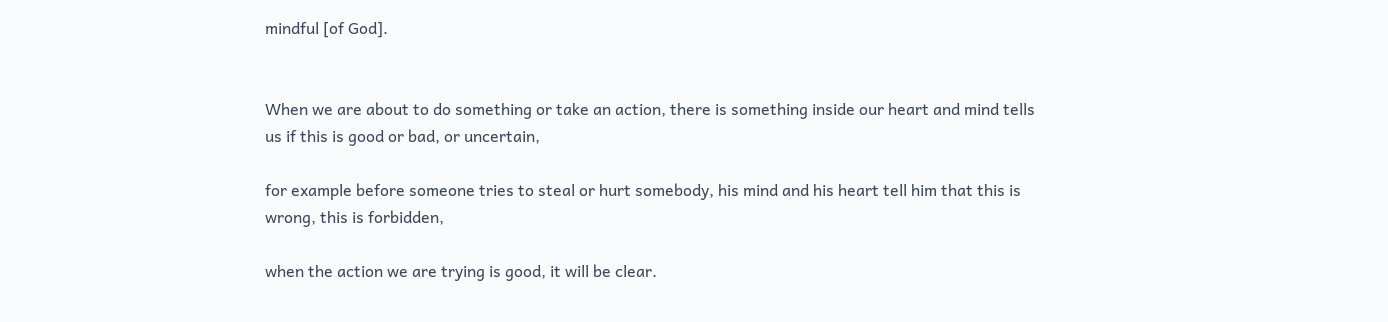mindful [of God].


When we are about to do something or take an action, there is something inside our heart and mind tells us if this is good or bad, or uncertain,

for example before someone tries to steal or hurt somebody, his mind and his heart tell him that this is wrong, this is forbidden,

when the action we are trying is good, it will be clear.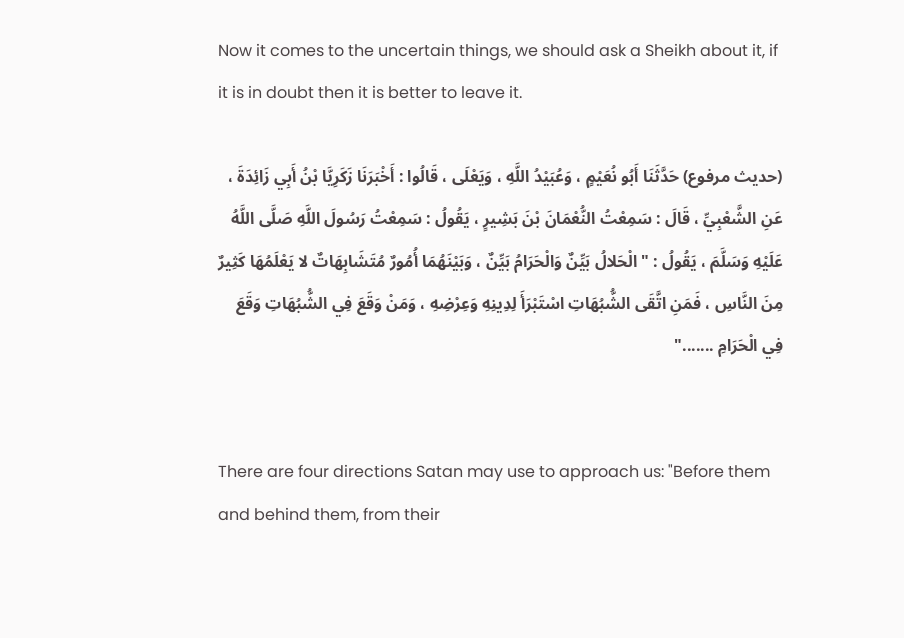Now it comes to the uncertain things, we should ask a Sheikh about it, if it is in doubt then it is better to leave it.

(حديث مرفوع) حَدَّثَنَا أَبُو نُعَيْمٍ ، وَعُبَيْدُ اللَّهِ ، وَيَعْلَى ، قَالُوا : أَخْبَرَنَا زَكَرِيَّا بْنُ أَبِي زَائِدَةَ ، عَنِ الشَّعْبِيِّ ، قَالَ : سَمِعْتُ النُّعْمَانَ بْنَ بَشِيرٍ ، يَقُولُ : سَمِعْتُ رَسُولَ اللَّهِ صَلَّى اللَّهُ عَلَيْهِ وَسَلَّمَ ، يَقُولُ : " الْحَلالُ بَيِّنٌ وَالْحَرَامُ بَيِّنٌ ، وَبَيْنَهُمَا أُمُورٌ مُتَشَابِهَاتٌ لا يَعْلَمُهَا كَثِيرٌ مِنَ النَّاسِ ، فَمَنِ اتَّقَى الشُّبُهَاتِ اسْتَبْرَأَ لِدِينِهِ وَعِرْضِهِ ، وَمَنْ وَقَعَ فِي الشُّبُهَاتِ وَقَعَ فِي الْحَرَامِ ......."


There are four directions Satan may use to approach us: "Before them and behind them, from their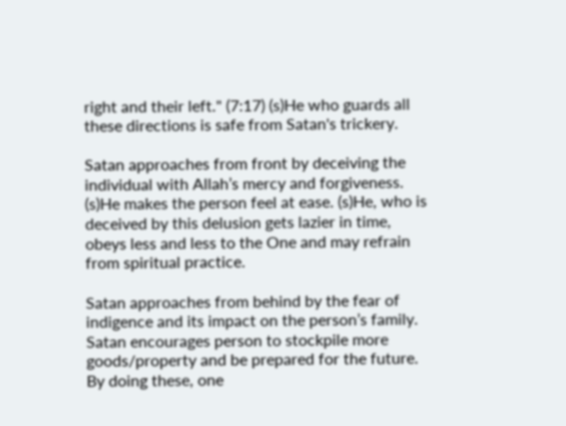right and their left." (7:17) (s)He who guards all these directions is safe from Satan's trickery.

Satan approaches from front by deceiving the individual with Allah’s mercy and forgiveness. (s)He makes the person feel at ease. (s)He, who is deceived by this delusion gets lazier in time, obeys less and less to the One and may refrain from spiritual practice.

Satan approaches from behind by the fear of indigence and its impact on the person’s family. Satan encourages person to stockpile more goods/property and be prepared for the future. By doing these, one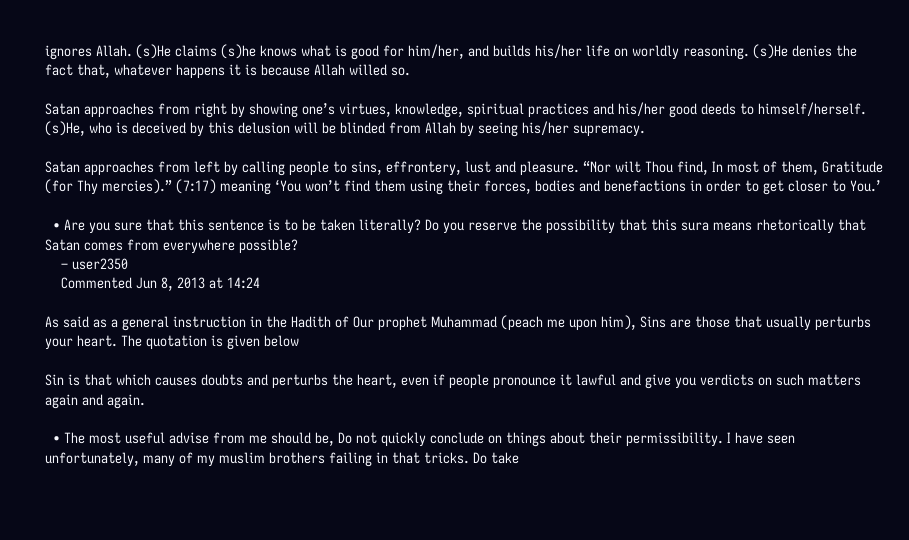ignores Allah. (s)He claims (s)he knows what is good for him/her, and builds his/her life on worldly reasoning. (s)He denies the fact that, whatever happens it is because Allah willed so.

Satan approaches from right by showing one’s virtues, knowledge, spiritual practices and his/her good deeds to himself/herself. (s)He, who is deceived by this delusion will be blinded from Allah by seeing his/her supremacy.

Satan approaches from left by calling people to sins, effrontery, lust and pleasure. “Nor wilt Thou find, In most of them, Gratitude (for Thy mercies).” (7:17) meaning ‘You won’t find them using their forces, bodies and benefactions in order to get closer to You.’

  • Are you sure that this sentence is to be taken literally? Do you reserve the possibility that this sura means rhetorically that Satan comes from everywhere possible?
    – user2350
    Commented Jun 8, 2013 at 14:24

As said as a general instruction in the Hadith of Our prophet Muhammad (peach me upon him), Sins are those that usually perturbs your heart. The quotation is given below

Sin is that which causes doubts and perturbs the heart, even if people pronounce it lawful and give you verdicts on such matters again and again.

  • The most useful advise from me should be, Do not quickly conclude on things about their permissibility. I have seen unfortunately, many of my muslim brothers failing in that tricks. Do take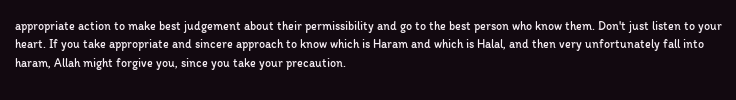appropriate action to make best judgement about their permissibility and go to the best person who know them. Don't just listen to your heart. If you take appropriate and sincere approach to know which is Haram and which is Halal, and then very unfortunately fall into haram, Allah might forgive you, since you take your precaution.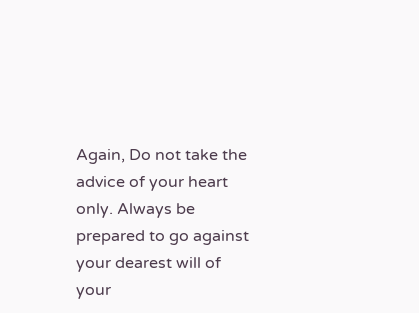Again, Do not take the advice of your heart only. Always be prepared to go against your dearest will of your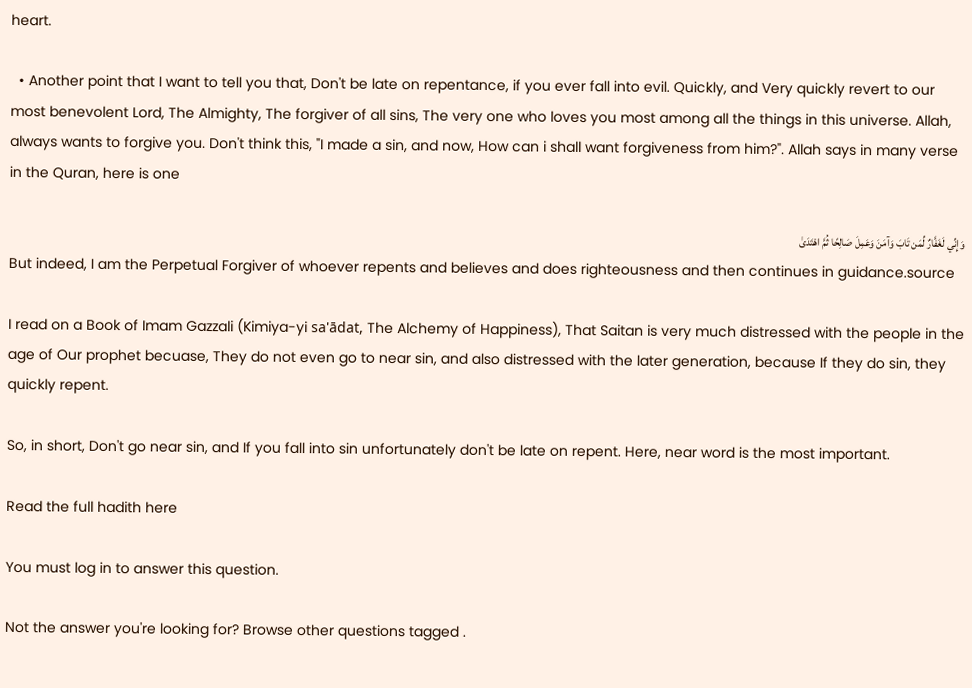heart.

  • Another point that I want to tell you that, Don't be late on repentance, if you ever fall into evil. Quickly, and Very quickly revert to our most benevolent Lord, The Almighty, The forgiver of all sins, The very one who loves you most among all the things in this universe. Allah, always wants to forgive you. Don't think this, "I made a sin, and now, How can i shall want forgiveness from him?". Allah says in many verse in the Quran, here is one

وَإِنِّي لَغَفَّارٌ لِّمَن تَابَ وَآمَنَ وَعَمِلَ صَالِحًا ثُمَّ اهْتَدَىٰ
But indeed, I am the Perpetual Forgiver of whoever repents and believes and does righteousness and then continues in guidance.source

I read on a Book of Imam Gazzali (Kimiya-yi sa'ādat, The Alchemy of Happiness), That Saitan is very much distressed with the people in the age of Our prophet becuase, They do not even go to near sin, and also distressed with the later generation, because If they do sin, they quickly repent.

So, in short, Don't go near sin, and If you fall into sin unfortunately don't be late on repent. Here, near word is the most important.

Read the full hadith here

You must log in to answer this question.

Not the answer you're looking for? Browse other questions tagged .